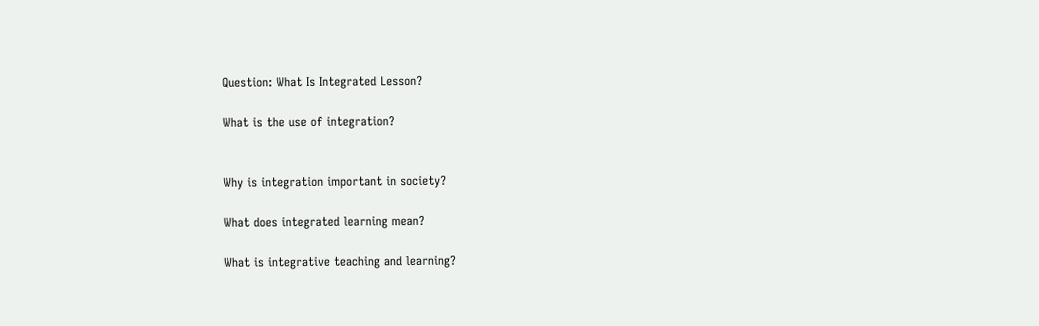Question: What Is Integrated Lesson?

What is the use of integration?


Why is integration important in society?

What does integrated learning mean?

What is integrative teaching and learning?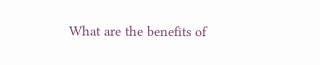What are the benefits of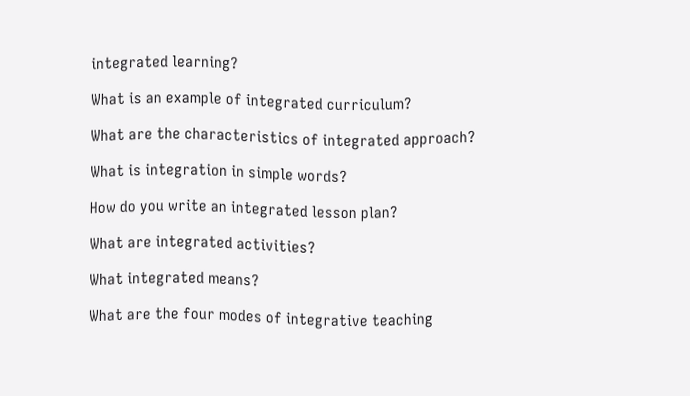integrated learning?

What is an example of integrated curriculum?

What are the characteristics of integrated approach?

What is integration in simple words?

How do you write an integrated lesson plan?

What are integrated activities?

What integrated means?

What are the four modes of integrative teaching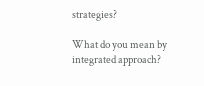strategies?

What do you mean by integrated approach?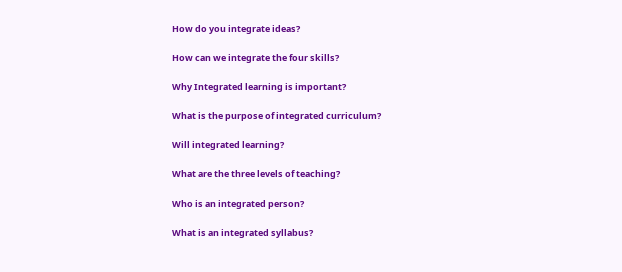How do you integrate ideas?

How can we integrate the four skills?

Why Integrated learning is important?

What is the purpose of integrated curriculum?

Will integrated learning?

What are the three levels of teaching?

Who is an integrated person?

What is an integrated syllabus?